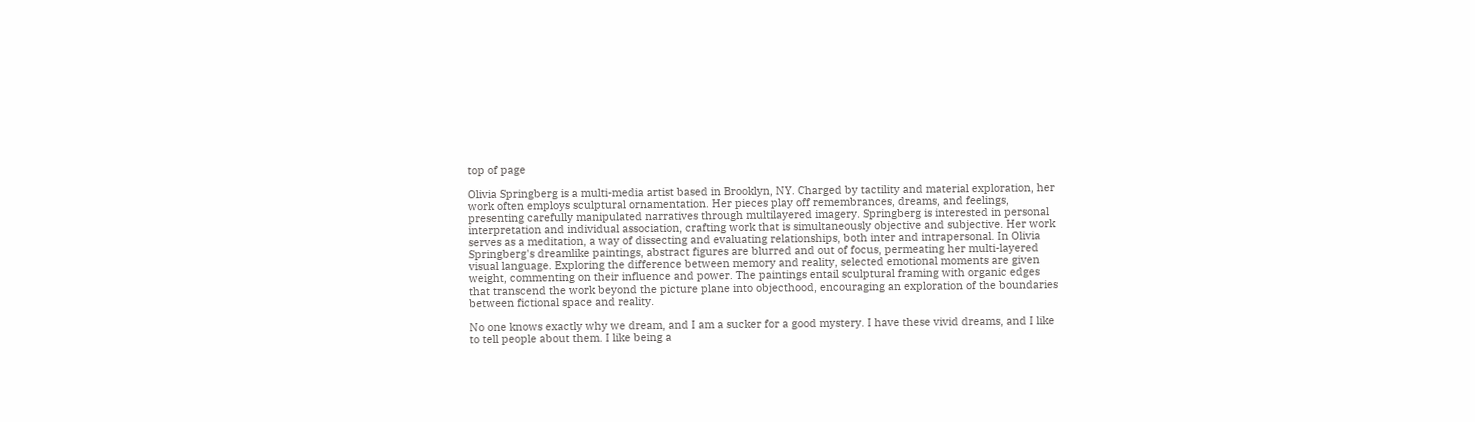top of page

Olivia Springberg is a multi-media artist based in Brooklyn, NY. Charged by tactility and material exploration, her work often employs sculptural ornamentation. Her pieces play off remembrances, dreams, and feelings, presenting carefully manipulated narratives through multilayered imagery. Springberg is interested in personal interpretation and individual association, crafting work that is simultaneously objective and subjective. Her work serves as a meditation, a way of dissecting and evaluating relationships, both inter and intrapersonal. In Olivia Springberg's dreamlike paintings, abstract figures are blurred and out of focus, permeating her multi-layered visual language. Exploring the difference between memory and reality, selected emotional moments are given weight, commenting on their influence and power. The paintings entail sculptural framing with organic edges that transcend the work beyond the picture plane into objecthood, encouraging an exploration of the boundaries between fictional space and reality.

No one knows exactly why we dream, and I am a sucker for a good mystery. I have these vivid dreams, and I like to tell people about them. I like being a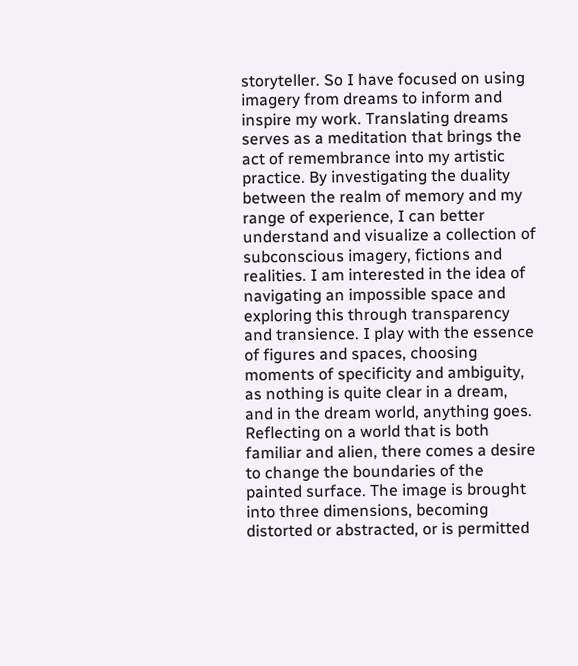storyteller. So I have focused on using imagery from dreams to inform and inspire my work. Translating dreams serves as a meditation that brings the act of remembrance into my artistic practice. By investigating the duality between the realm of memory and my range of experience, I can better understand and visualize a collection of subconscious imagery, fictions and realities. I am interested in the idea of navigating an impossible space and exploring this through transparency and transience. I play with the essence of figures and spaces, choosing moments of specificity and ambiguity, as nothing is quite clear in a dream, and in the dream world, anything goes. Reflecting on a world that is both familiar and alien, there comes a desire to change the boundaries of the painted surface. The image is brought into three dimensions, becoming distorted or abstracted, or is permitted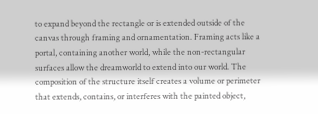to expand beyond the rectangle or is extended outside of the canvas through framing and ornamentation. Framing acts like a portal, containing another world, while the non-rectangular surfaces allow the dreamworld to extend into our world. The composition of the structure itself creates a volume or perimeter that extends, contains, or interferes with the painted object,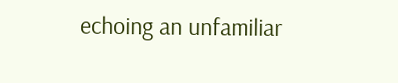echoing an unfamiliar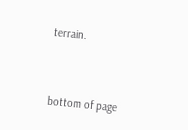terrain.



bottom of page